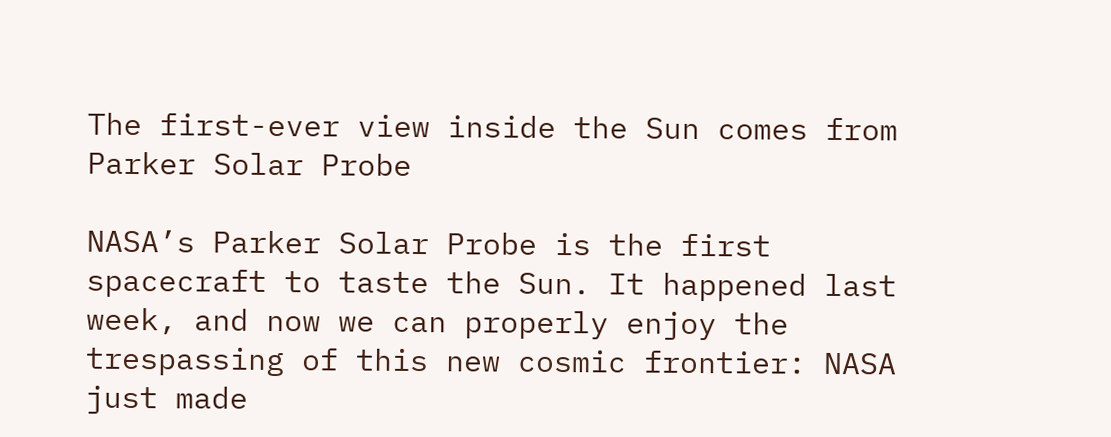The first-ever view inside the Sun comes from Parker Solar Probe

NASA’s Parker Solar Probe is the first spacecraft to taste the Sun. It happened last week, and now we can properly enjoy the trespassing of this new cosmic frontier: NASA just made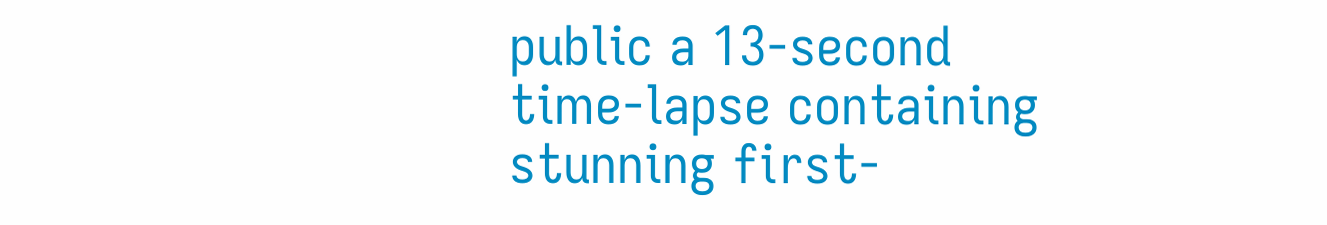public a 13-second time-lapse containing stunning first-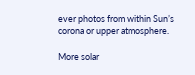ever photos from within Sun’s corona or upper atmosphere.

More solar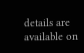details are available on